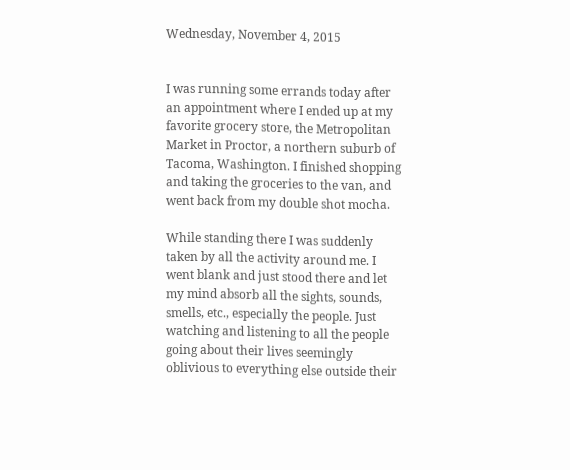Wednesday, November 4, 2015


I was running some errands today after an appointment where I ended up at my favorite grocery store, the Metropolitan Market in Proctor, a northern suburb of Tacoma, Washington. I finished shopping and taking the groceries to the van, and went back from my double shot mocha.

While standing there I was suddenly taken by all the activity around me. I went blank and just stood there and let my mind absorb all the sights, sounds, smells, etc., especially the people. Just watching and listening to all the people going about their lives seemingly oblivious to everything else outside their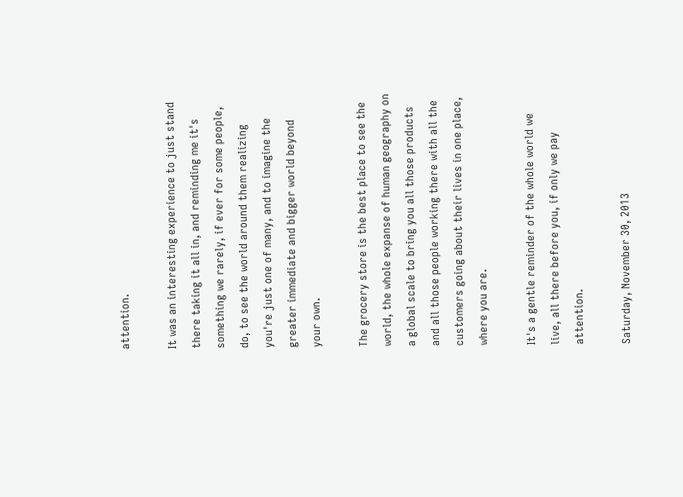attention.

It was an interesting experience to just stand there taking it all in, and reminding me it's something we rarely, if ever for some people, do, to see the world around them realizing you're just one of many, and to imagine the greater immediate and bigger world beyond your own.

The grocery store is the best place to see the world, the whole expanse of human geography on a global scale to bring you all those products and all those people working there with all the customers going about their lives in one place, where you are.

It's a gentle reminder of the whole world we live, all there before you, if only we pay attention.

Saturday, November 30, 2013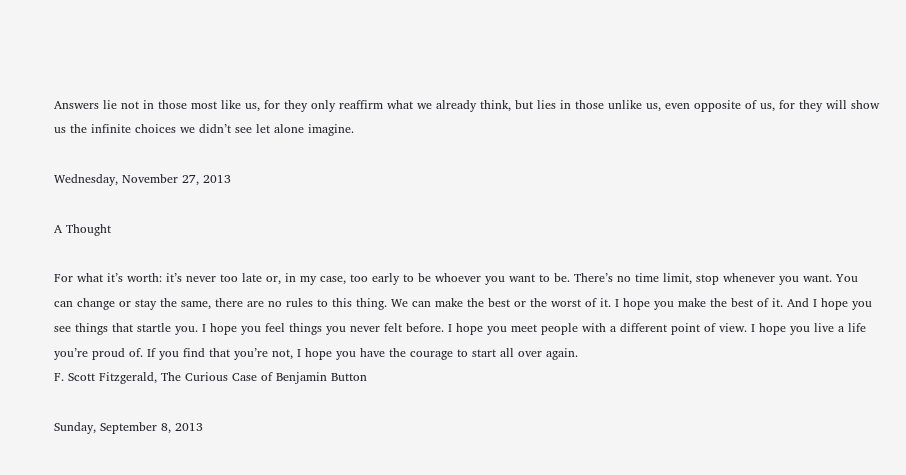Answers lie not in those most like us, for they only reaffirm what we already think, but lies in those unlike us, even opposite of us, for they will show us the infinite choices we didn’t see let alone imagine.

Wednesday, November 27, 2013

A Thought

For what it’s worth: it’s never too late or, in my case, too early to be whoever you want to be. There’s no time limit, stop whenever you want. You can change or stay the same, there are no rules to this thing. We can make the best or the worst of it. I hope you make the best of it. And I hope you see things that startle you. I hope you feel things you never felt before. I hope you meet people with a different point of view. I hope you live a life you’re proud of. If you find that you’re not, I hope you have the courage to start all over again.
F. Scott Fitzgerald, The Curious Case of Benjamin Button

Sunday, September 8, 2013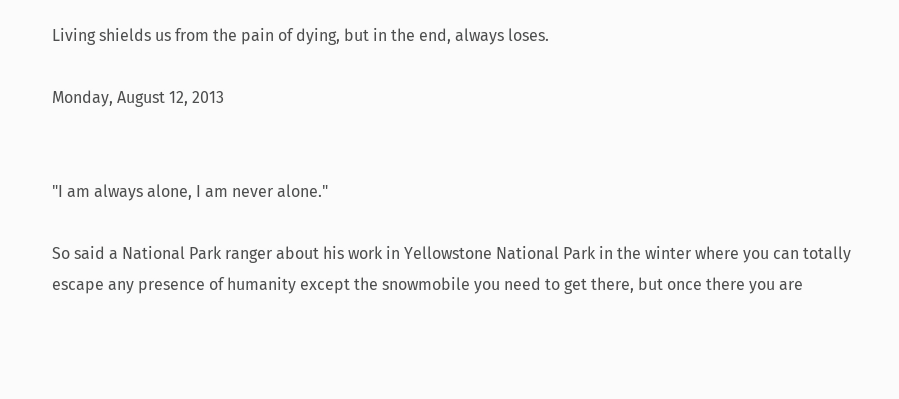Living shields us from the pain of dying, but in the end, always loses.

Monday, August 12, 2013


"I am always alone, I am never alone."

So said a National Park ranger about his work in Yellowstone National Park in the winter where you can totally escape any presence of humanity except the snowmobile you need to get there, but once there you are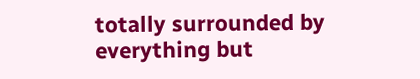totally surrounded by everything but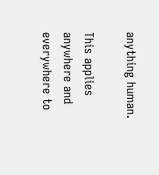anything human.

This applies anywhere and everywhere to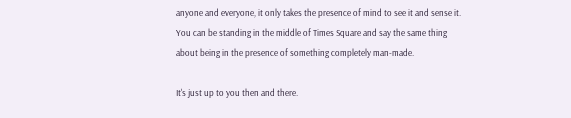anyone and everyone, it only takes the presence of mind to see it and sense it. You can be standing in the middle of Times Square and say the same thing about being in the presence of something completely man-made.

It's just up to you then and there.